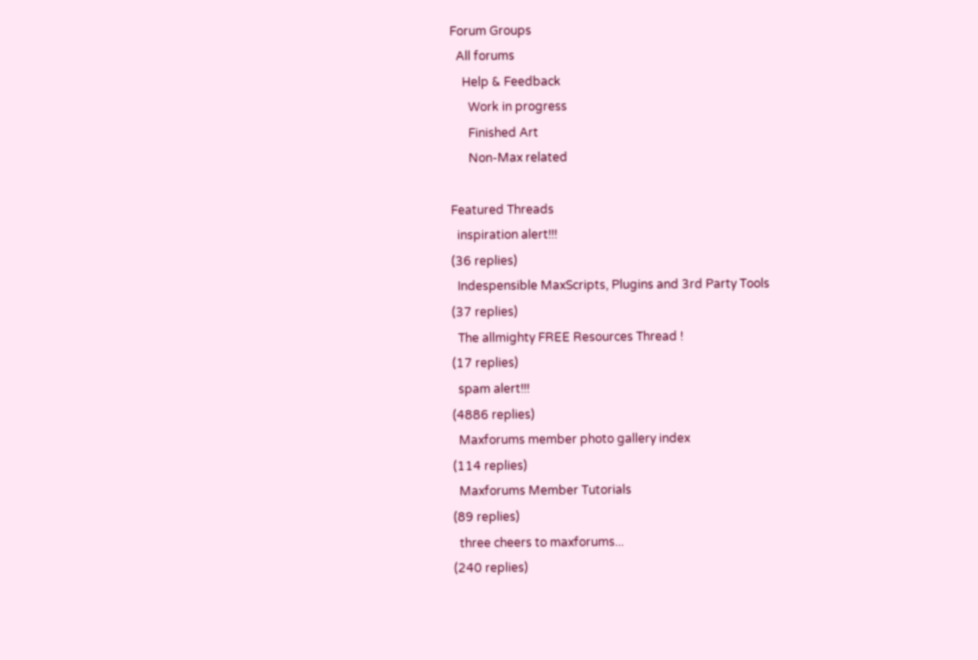Forum Groups
  All forums
    Help & Feedback
      Work in progress
      Finished Art
      Non-Max related

Featured Threads
  inspiration alert!!!
(36 replies)
  Indespensible MaxScripts, Plugins and 3rd Party Tools
(37 replies)
  The allmighty FREE Resources Thread !
(17 replies)
  spam alert!!!
(4886 replies)
  Maxforums member photo gallery index
(114 replies)
  Maxforums Member Tutorials
(89 replies)
  three cheers to maxforums...
(240 replies)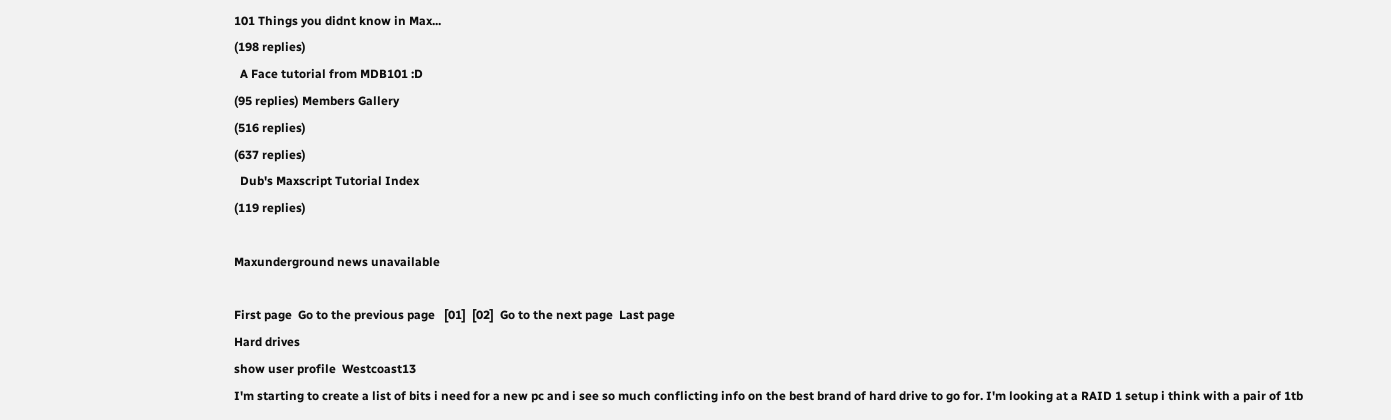101 Things you didnt know in Max...
(198 replies)
  A Face tutorial from MDB101 :D
(95 replies) Members Gallery
(516 replies)
(637 replies)
  Dub's Maxscript Tutorial Index
(119 replies)

Maxunderground news unavailable

First page  Go to the previous page   [01]  [02]  Go to the next page  Last page
Hard drives
show user profile  Westcoast13
I'm starting to create a list of bits i need for a new pc and i see so much conflicting info on the best brand of hard drive to go for. I'm looking at a RAID 1 setup i think with a pair of 1tb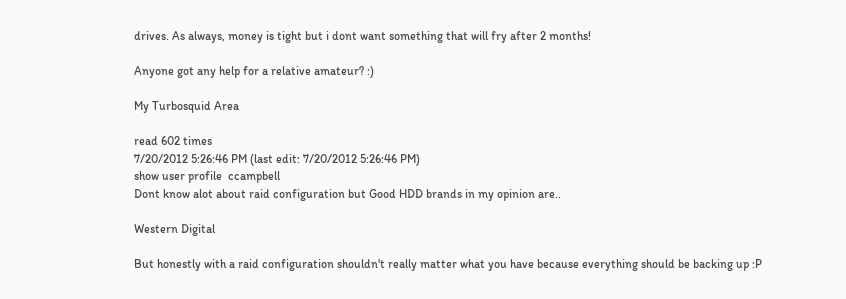drives. As always, money is tight but i dont want something that will fry after 2 months!

Anyone got any help for a relative amateur? :)

My Turbosquid Area

read 602 times
7/20/2012 5:26:46 PM (last edit: 7/20/2012 5:26:46 PM)
show user profile  ccampbell
Dont know alot about raid configuration but Good HDD brands in my opinion are..

Western Digital

But honestly with a raid configuration shouldn't really matter what you have because everything should be backing up :P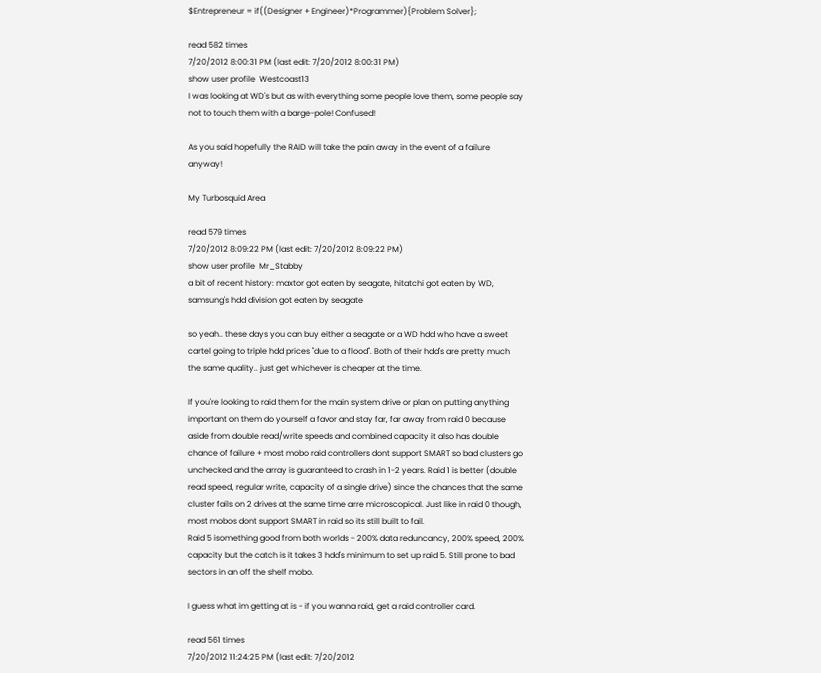$Entrepreneur = if((Designer + Engineer)*Programmer){Problem Solver};

read 582 times
7/20/2012 8:00:31 PM (last edit: 7/20/2012 8:00:31 PM)
show user profile  Westcoast13
I was looking at WD's but as with everything some people love them, some people say not to touch them with a barge-pole! Confused!

As you said hopefully the RAID will take the pain away in the event of a failure anyway!

My Turbosquid Area

read 579 times
7/20/2012 8:09:22 PM (last edit: 7/20/2012 8:09:22 PM)
show user profile  Mr_Stabby
a bit of recent history: maxtor got eaten by seagate, hitatchi got eaten by WD, samsung's hdd division got eaten by seagate

so yeah.. these days you can buy either a seagate or a WD hdd who have a sweet cartel going to triple hdd prices "due to a flood". Both of their hdd's are pretty much the same quality.. just get whichever is cheaper at the time.

If you're looking to raid them for the main system drive or plan on putting anything important on them do yourself a favor and stay far, far away from raid 0 because aside from double read/write speeds and combined capacity it also has double chance of failure + most mobo raid controllers dont support SMART so bad clusters go unchecked and the array is guaranteed to crash in 1-2 years. Raid 1 is better (double read speed, regular write, capacity of a single drive) since the chances that the same cluster fails on 2 drives at the same time arre microscopical. Just like in raid 0 though, most mobos dont support SMART in raid so its still built to fail.
Raid 5 isomething good from both worlds - 200% data reduncancy, 200% speed, 200% capacity but the catch is it takes 3 hdd's minimum to set up raid 5. Still prone to bad sectors in an off the shelf mobo.

I guess what im getting at is - if you wanna raid, get a raid controller card.

read 561 times
7/20/2012 11:24:25 PM (last edit: 7/20/2012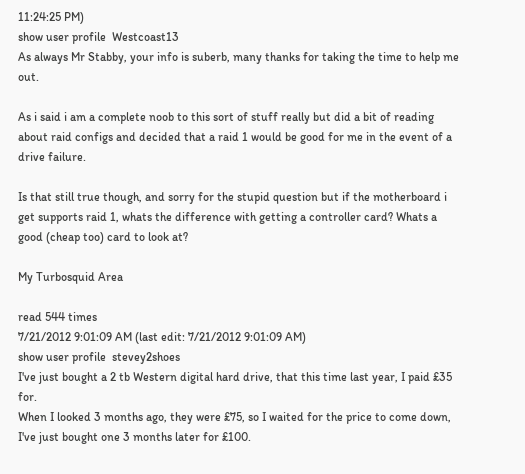11:24:25 PM)
show user profile  Westcoast13
As always Mr Stabby, your info is suberb, many thanks for taking the time to help me out.

As i said i am a complete noob to this sort of stuff really but did a bit of reading about raid configs and decided that a raid 1 would be good for me in the event of a drive failure.

Is that still true though, and sorry for the stupid question but if the motherboard i get supports raid 1, whats the difference with getting a controller card? Whats a good (cheap too) card to look at?

My Turbosquid Area

read 544 times
7/21/2012 9:01:09 AM (last edit: 7/21/2012 9:01:09 AM)
show user profile  stevey2shoes
I've just bought a 2 tb Western digital hard drive, that this time last year, I paid £35 for.
When I looked 3 months ago, they were £75, so I waited for the price to come down,
I've just bought one 3 months later for £100.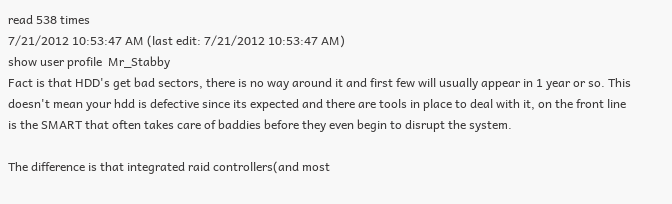read 538 times
7/21/2012 10:53:47 AM (last edit: 7/21/2012 10:53:47 AM)
show user profile  Mr_Stabby
Fact is that HDD's get bad sectors, there is no way around it and first few will usually appear in 1 year or so. This doesn't mean your hdd is defective since its expected and there are tools in place to deal with it, on the front line is the SMART that often takes care of baddies before they even begin to disrupt the system.

The difference is that integrated raid controllers(and most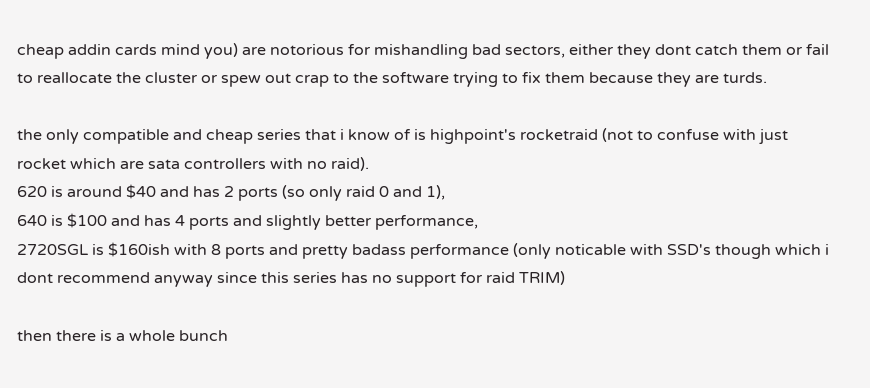cheap addin cards mind you) are notorious for mishandling bad sectors, either they dont catch them or fail to reallocate the cluster or spew out crap to the software trying to fix them because they are turds.

the only compatible and cheap series that i know of is highpoint's rocketraid (not to confuse with just rocket which are sata controllers with no raid).
620 is around $40 and has 2 ports (so only raid 0 and 1),
640 is $100 and has 4 ports and slightly better performance,
2720SGL is $160ish with 8 ports and pretty badass performance (only noticable with SSD's though which i dont recommend anyway since this series has no support for raid TRIM)

then there is a whole bunch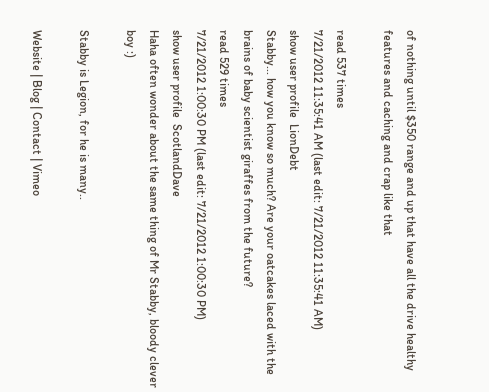of nothing until $350 range and up that have all the drive healthy features and caching and crap like that

read 537 times
7/21/2012 11:35:41 AM (last edit: 7/21/2012 11:35:41 AM)
show user profile  LionDebt
Stabby... how you know so much? Are your oatcakes laced with the brains of baby scientist giraffes from the future?
read 529 times
7/21/2012 1:00:30 PM (last edit: 7/21/2012 1:00:30 PM)
show user profile  ScotlandDave
Haha often wonder about the same thing of Mr Stabby, bloody clever boy :)

Stabby is Legion, for he is many..

Website | Blog | Contact | Vimeo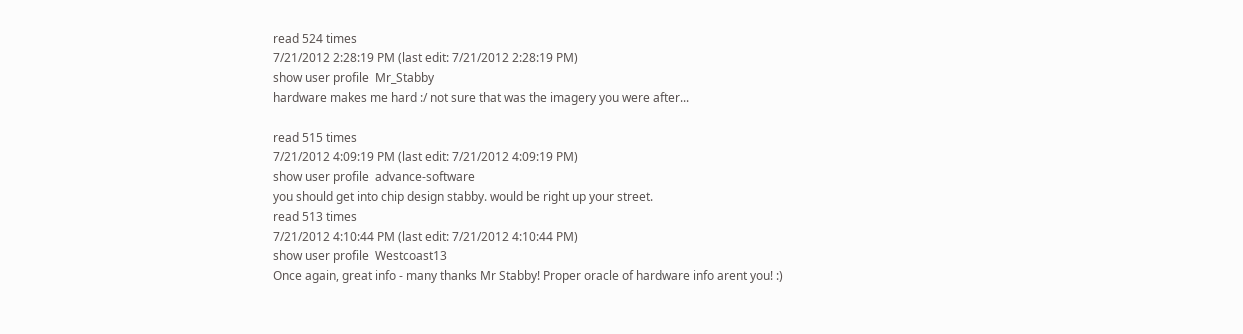read 524 times
7/21/2012 2:28:19 PM (last edit: 7/21/2012 2:28:19 PM)
show user profile  Mr_Stabby
hardware makes me hard :/ not sure that was the imagery you were after...

read 515 times
7/21/2012 4:09:19 PM (last edit: 7/21/2012 4:09:19 PM)
show user profile  advance-software
you should get into chip design stabby. would be right up your street.
read 513 times
7/21/2012 4:10:44 PM (last edit: 7/21/2012 4:10:44 PM)
show user profile  Westcoast13
Once again, great info - many thanks Mr Stabby! Proper oracle of hardware info arent you! :)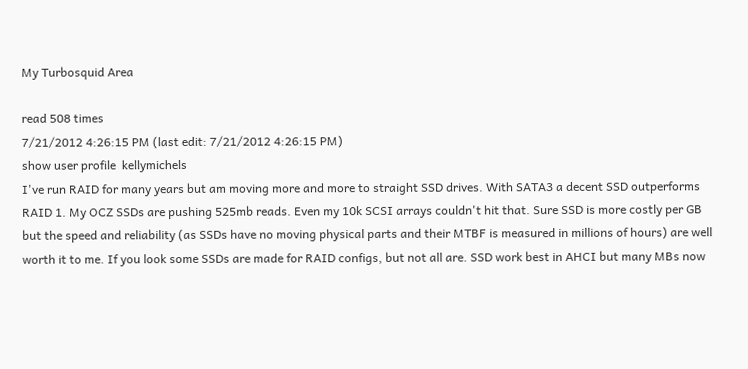My Turbosquid Area

read 508 times
7/21/2012 4:26:15 PM (last edit: 7/21/2012 4:26:15 PM)
show user profile  kellymichels
I've run RAID for many years but am moving more and more to straight SSD drives. With SATA3 a decent SSD outperforms RAID 1. My OCZ SSDs are pushing 525mb reads. Even my 10k SCSI arrays couldn't hit that. Sure SSD is more costly per GB but the speed and reliability (as SSDs have no moving physical parts and their MTBF is measured in millions of hours) are well worth it to me. If you look some SSDs are made for RAID configs, but not all are. SSD work best in AHCI but many MBs now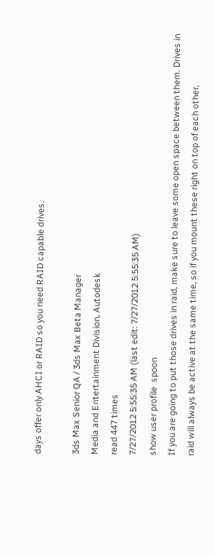days offer only AHCI or RAID so you need RAID capable drives.

3ds Max Senior QA / 3ds Max Beta Manager
Media and Entertainment Division, Autodesk
read 447 times
7/27/2012 5:55:35 AM (last edit: 7/27/2012 5:55:35 AM)
show user profile  spoon
If you are going to put those drives in raid, make sure to leave some open space between them. Drives in raid will always be active at the same time, so if you mount these right on top of each other,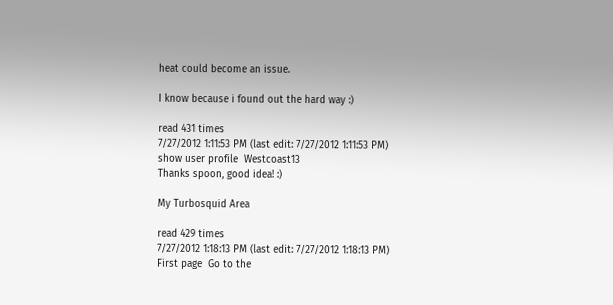heat could become an issue.

I know because i found out the hard way :)

read 431 times
7/27/2012 1:11:53 PM (last edit: 7/27/2012 1:11:53 PM)
show user profile  Westcoast13
Thanks spoon, good idea! :)

My Turbosquid Area

read 429 times
7/27/2012 1:18:13 PM (last edit: 7/27/2012 1:18:13 PM)
First page  Go to the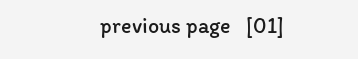previous page   [01]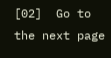[02]  Go to the next page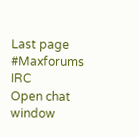Last page
#Maxforums IRC
Open chat window